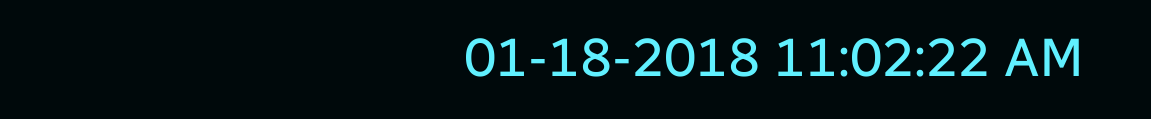01-18-2018 11:02:22 AM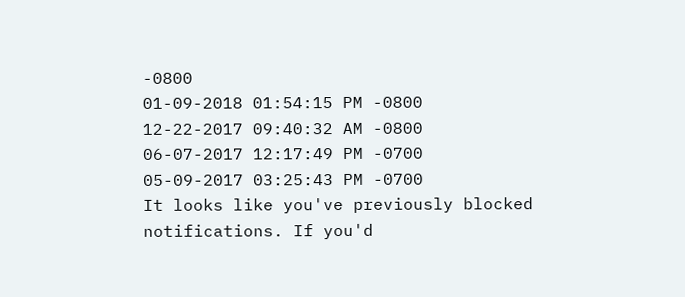-0800
01-09-2018 01:54:15 PM -0800
12-22-2017 09:40:32 AM -0800
06-07-2017 12:17:49 PM -0700
05-09-2017 03:25:43 PM -0700
It looks like you've previously blocked notifications. If you'd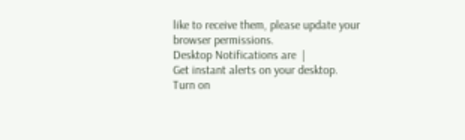like to receive them, please update your browser permissions.
Desktop Notifications are  |
Get instant alerts on your desktop.
Turn on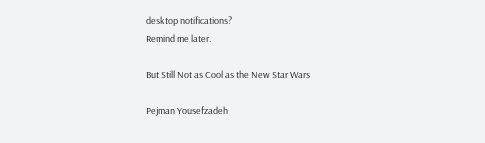desktop notifications?
Remind me later.

But Still Not as Cool as the New Star Wars

Pejman Yousefzadeh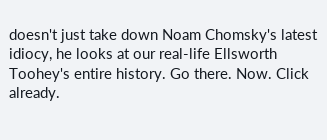doesn't just take down Noam Chomsky's latest idiocy, he looks at our real-life Ellsworth Toohey's entire history. Go there. Now. Click already.